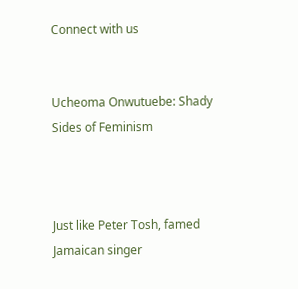Connect with us


Ucheoma Onwutuebe: Shady Sides of Feminism



Just like Peter Tosh, famed Jamaican singer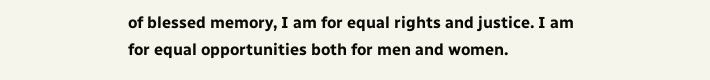of blessed memory, I am for equal rights and justice. I am for equal opportunities both for men and women.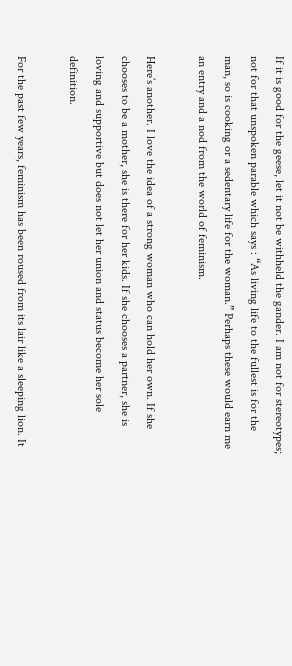If it is good for the geese, let it not be withheld the gander. I am not for stereotypes; not for that unspoken parable which says : “As living life to the fullest is for the man, so is cooking or a sedentary life for the woman.” Perhaps these would earn me an entry and a nod from the world of feminism.

Here’s another. I love the idea of a strong woman who can hold her own. If she chooses to be a mother, she is there for her kids. If she chooses a partner, she is loving and supportive but does not let her union and status become her sole definition.

For the past few years, feminism has been roused from its lair like a sleeping lion. It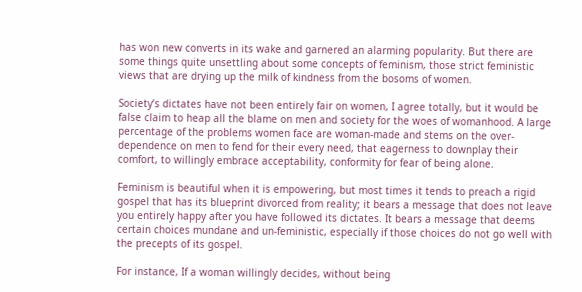has won new converts in its wake and garnered an alarming popularity. But there are some things quite unsettling about some concepts of feminism, those strict feministic views that are drying up the milk of kindness from the bosoms of women.

Society’s dictates have not been entirely fair on women, I agree totally, but it would be false claim to heap all the blame on men and society for the woes of womanhood. A large percentage of the problems women face are woman-made and stems on the over-dependence on men to fend for their every need, that eagerness to downplay their comfort, to willingly embrace acceptability, conformity for fear of being alone.

Feminism is beautiful when it is empowering, but most times it tends to preach a rigid gospel that has its blueprint divorced from reality; it bears a message that does not leave you entirely happy after you have followed its dictates. It bears a message that deems certain choices mundane and un-feministic, especially if those choices do not go well with the precepts of its gospel.

For instance, If a woman willingly decides, without being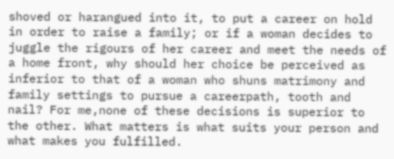shoved or harangued into it, to put a career on hold in order to raise a family; or if a woman decides to juggle the rigours of her career and meet the needs of a home front, why should her choice be perceived as inferior to that of a woman who shuns matrimony and family settings to pursue a careerpath, tooth and nail? For me,none of these decisions is superior to the other. What matters is what suits your person and what makes you fulfilled.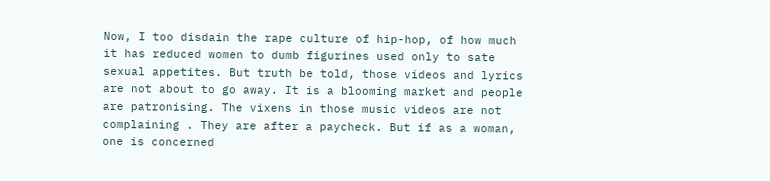Now, I too disdain the rape culture of hip-hop, of how much it has reduced women to dumb figurines used only to sate sexual appetites. But truth be told, those videos and lyrics are not about to go away. It is a blooming market and people are patronising. The vixens in those music videos are not complaining . They are after a paycheck. But if as a woman, one is concerned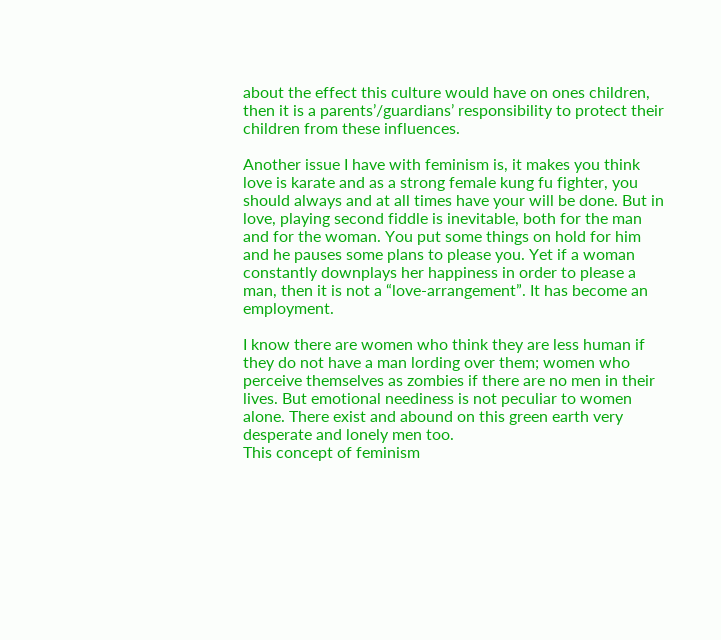about the effect this culture would have on ones children, then it is a parents’/guardians’ responsibility to protect their children from these influences.

Another issue I have with feminism is, it makes you think love is karate and as a strong female kung fu fighter, you should always and at all times have your will be done. But in love, playing second fiddle is inevitable, both for the man and for the woman. You put some things on hold for him and he pauses some plans to please you. Yet if a woman constantly downplays her happiness in order to please a man, then it is not a “love-arrangement”. It has become an employment.

I know there are women who think they are less human if they do not have a man lording over them; women who perceive themselves as zombies if there are no men in their lives. But emotional neediness is not peculiar to women alone. There exist and abound on this green earth very desperate and lonely men too.
This concept of feminism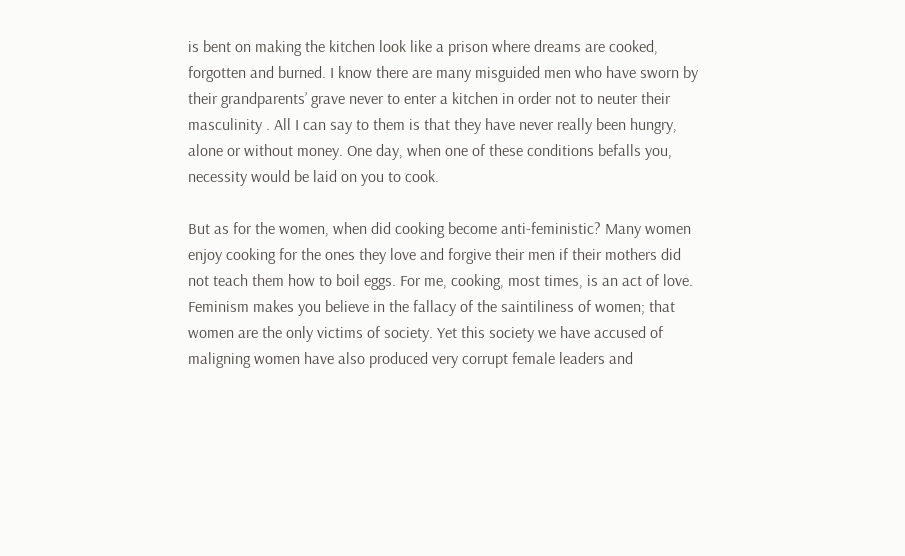is bent on making the kitchen look like a prison where dreams are cooked, forgotten and burned. I know there are many misguided men who have sworn by their grandparents’ grave never to enter a kitchen in order not to neuter their masculinity . All I can say to them is that they have never really been hungry, alone or without money. One day, when one of these conditions befalls you, necessity would be laid on you to cook.

But as for the women, when did cooking become anti-feministic? Many women enjoy cooking for the ones they love and forgive their men if their mothers did not teach them how to boil eggs. For me, cooking, most times, is an act of love. Feminism makes you believe in the fallacy of the saintiliness of women; that women are the only victims of society. Yet this society we have accused of maligning women have also produced very corrupt female leaders and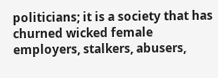politicians; it is a society that has churned wicked female employers, stalkers, abusers,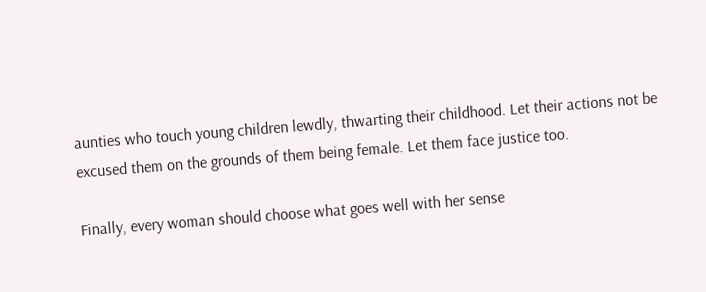aunties who touch young children lewdly, thwarting their childhood. Let their actions not be excused them on the grounds of them being female. Let them face justice too.

Finally, every woman should choose what goes well with her sense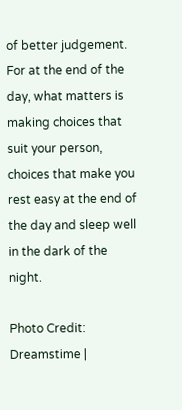of better judgement. For at the end of the day, what matters is making choices that suit your person, choices that make you rest easy at the end of the day and sleep well in the dark of the night.

Photo Credit: Dreamstime |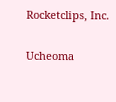Rocketclips, Inc.

Ucheoma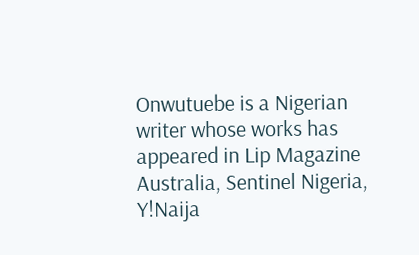Onwutuebe is a Nigerian writer whose works has appeared in Lip Magazine Australia, Sentinel Nigeria, Y!Naija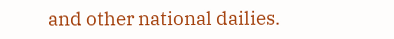and other national dailies.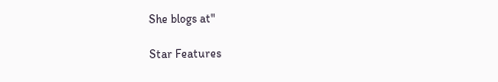She blogs at"

Star Features